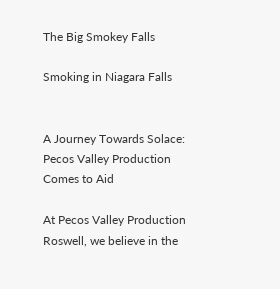The Big Smokey Falls

Smoking in Niagara Falls


A Journey Towards Solace: Pecos Valley Production Comes to Aid

At Pecos Valley Production Roswell, we believe in the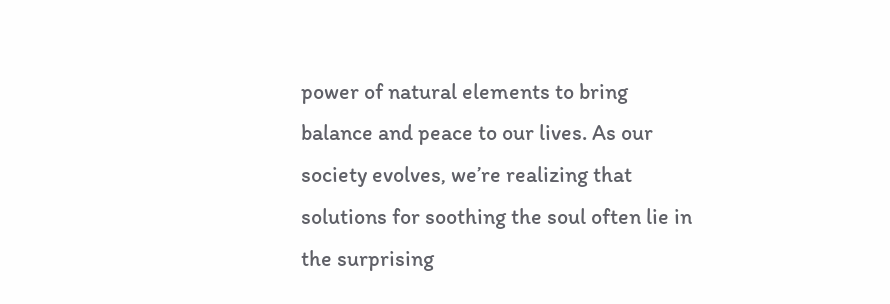power of natural elements to bring balance and peace to our lives. As our society evolves, we’re realizing that solutions for soothing the soul often lie in the surprising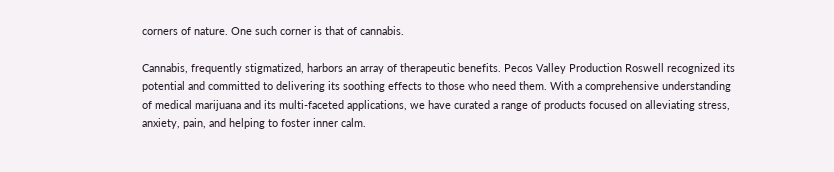corners of nature. One such corner is that of cannabis.

Cannabis, frequently stigmatized, harbors an array of therapeutic benefits. Pecos Valley Production Roswell recognized its potential and committed to delivering its soothing effects to those who need them. With a comprehensive understanding of medical marijuana and its multi-faceted applications, we have curated a range of products focused on alleviating stress, anxiety, pain, and helping to foster inner calm.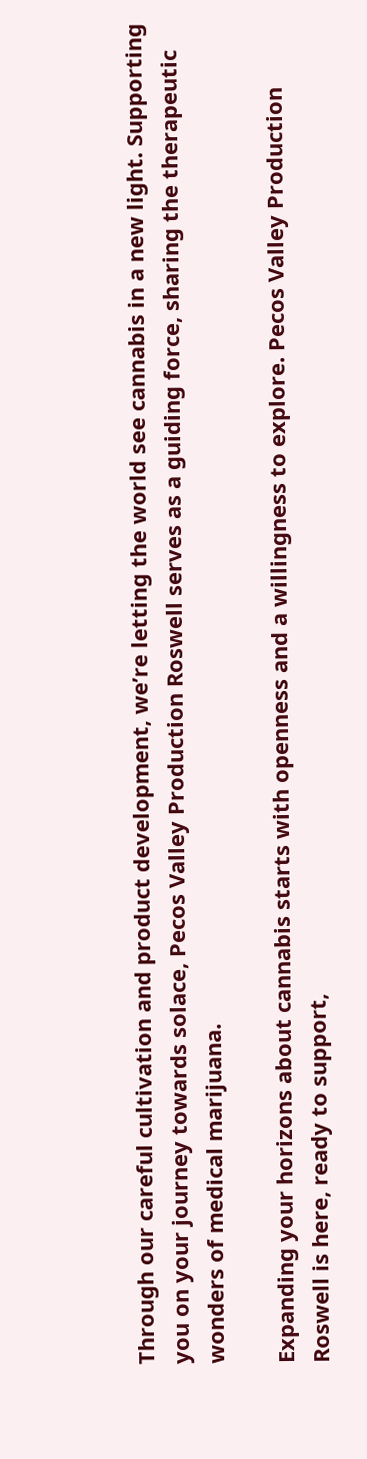Through our careful cultivation and product development, we’re letting the world see cannabis in a new light. Supporting you on your journey towards solace, Pecos Valley Production Roswell serves as a guiding force, sharing the therapeutic wonders of medical marijuana.

Expanding your horizons about cannabis starts with openness and a willingness to explore. Pecos Valley Production Roswell is here, ready to support,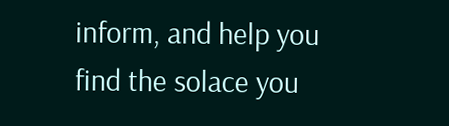inform, and help you find the solace you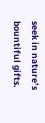seek in nature’s bountiful gifts.